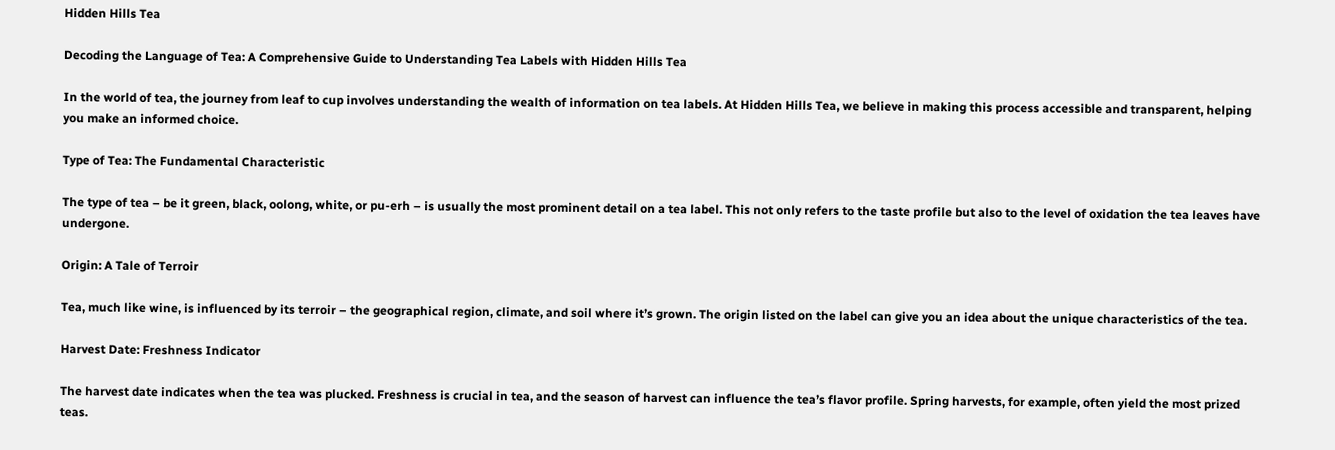Hidden Hills Tea

Decoding the Language of Tea: A Comprehensive Guide to Understanding Tea Labels with Hidden Hills Tea

In the world of tea, the journey from leaf to cup involves understanding the wealth of information on tea labels. At Hidden Hills Tea, we believe in making this process accessible and transparent, helping you make an informed choice.

Type of Tea: The Fundamental Characteristic

The type of tea – be it green, black, oolong, white, or pu-erh – is usually the most prominent detail on a tea label. This not only refers to the taste profile but also to the level of oxidation the tea leaves have undergone.

Origin: A Tale of Terroir

Tea, much like wine, is influenced by its terroir – the geographical region, climate, and soil where it’s grown. The origin listed on the label can give you an idea about the unique characteristics of the tea.

Harvest Date: Freshness Indicator

The harvest date indicates when the tea was plucked. Freshness is crucial in tea, and the season of harvest can influence the tea’s flavor profile. Spring harvests, for example, often yield the most prized teas.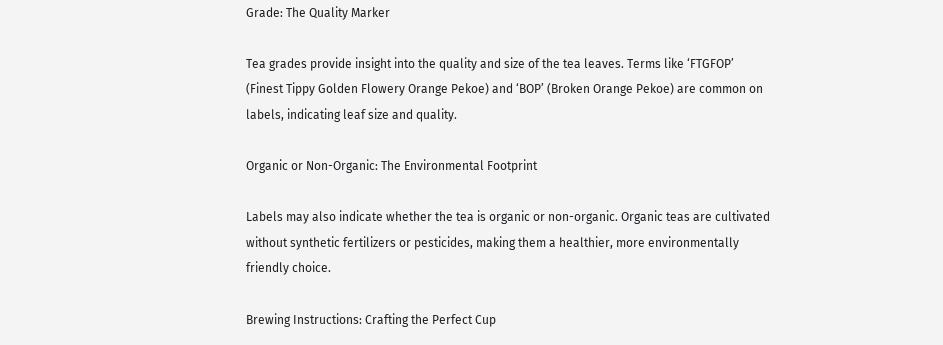Grade: The Quality Marker

Tea grades provide insight into the quality and size of the tea leaves. Terms like ‘FTGFOP’ (Finest Tippy Golden Flowery Orange Pekoe) and ‘BOP’ (Broken Orange Pekoe) are common on labels, indicating leaf size and quality.

Organic or Non-Organic: The Environmental Footprint

Labels may also indicate whether the tea is organic or non-organic. Organic teas are cultivated without synthetic fertilizers or pesticides, making them a healthier, more environmentally friendly choice.

Brewing Instructions: Crafting the Perfect Cup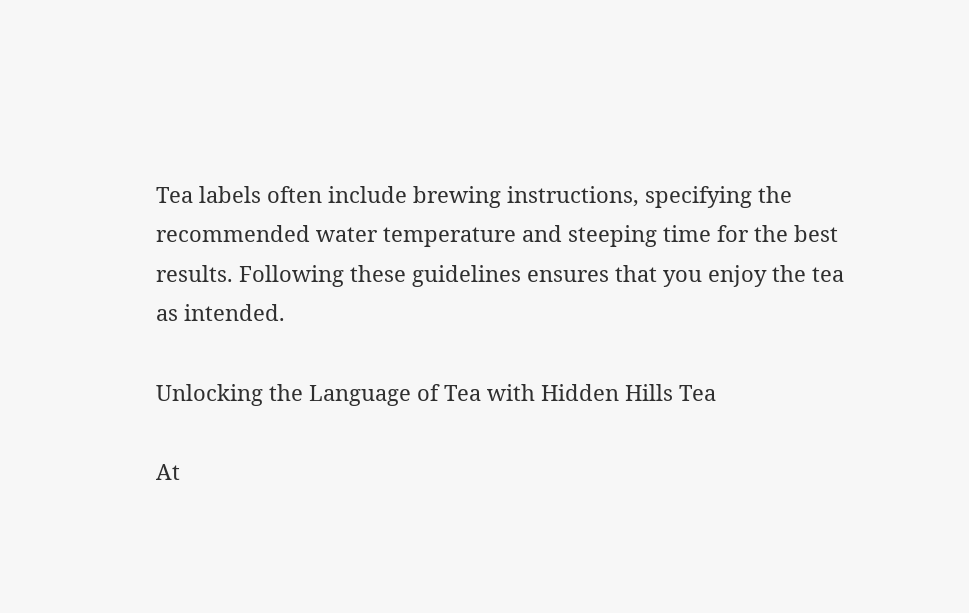Tea labels often include brewing instructions, specifying the recommended water temperature and steeping time for the best results. Following these guidelines ensures that you enjoy the tea as intended.

Unlocking the Language of Tea with Hidden Hills Tea

At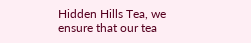Hidden Hills Tea, we ensure that our tea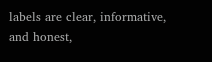labels are clear, informative, and honest,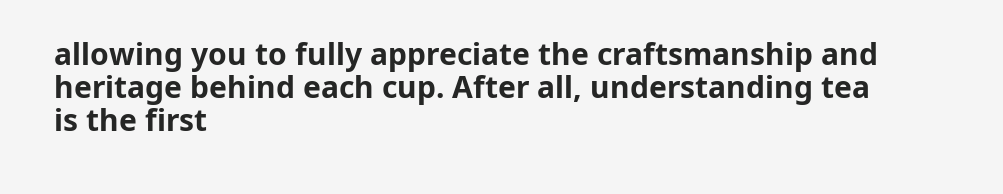allowing you to fully appreciate the craftsmanship and heritage behind each cup. After all, understanding tea is the first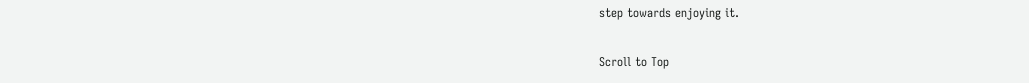step towards enjoying it.

Scroll to Top